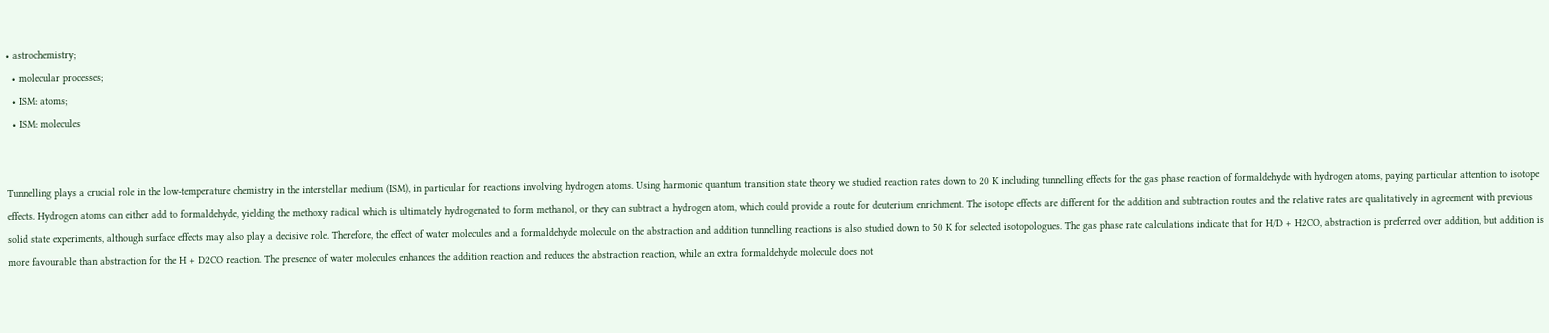• astrochemistry;
  • molecular processes;
  • ISM: atoms;
  • ISM: molecules


Tunnelling plays a crucial role in the low-temperature chemistry in the interstellar medium (ISM), in particular for reactions involving hydrogen atoms. Using harmonic quantum transition state theory we studied reaction rates down to 20 K including tunnelling effects for the gas phase reaction of formaldehyde with hydrogen atoms, paying particular attention to isotope effects. Hydrogen atoms can either add to formaldehyde, yielding the methoxy radical which is ultimately hydrogenated to form methanol, or they can subtract a hydrogen atom, which could provide a route for deuterium enrichment. The isotope effects are different for the addition and subtraction routes and the relative rates are qualitatively in agreement with previous solid state experiments, although surface effects may also play a decisive role. Therefore, the effect of water molecules and a formaldehyde molecule on the abstraction and addition tunnelling reactions is also studied down to 50 K for selected isotopologues. The gas phase rate calculations indicate that for H/D + H2CO, abstraction is preferred over addition, but addition is more favourable than abstraction for the H + D2CO reaction. The presence of water molecules enhances the addition reaction and reduces the abstraction reaction, while an extra formaldehyde molecule does not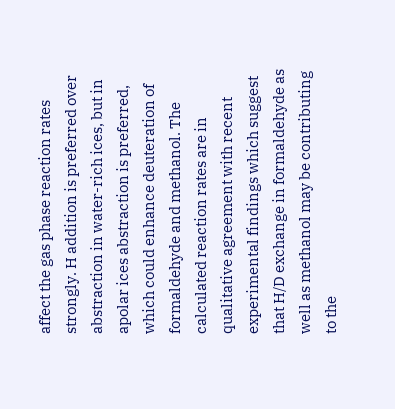affect the gas phase reaction rates strongly. H addition is preferred over abstraction in water-rich ices, but in apolar ices abstraction is preferred, which could enhance deuteration of formaldehyde and methanol. The calculated reaction rates are in qualitative agreement with recent experimental findings which suggest that H/D exchange in formaldehyde as well as methanol may be contributing to the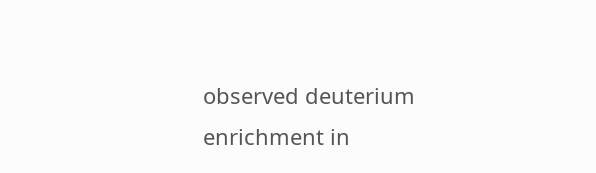observed deuterium enrichment in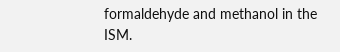formaldehyde and methanol in the ISM.